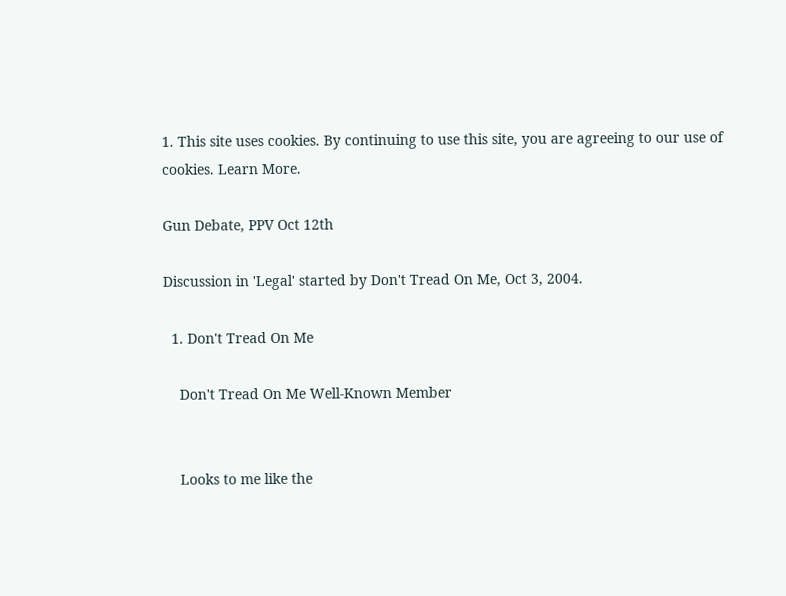1. This site uses cookies. By continuing to use this site, you are agreeing to our use of cookies. Learn More.

Gun Debate, PPV Oct 12th

Discussion in 'Legal' started by Don't Tread On Me, Oct 3, 2004.

  1. Don't Tread On Me

    Don't Tread On Me Well-Known Member


    Looks to me like the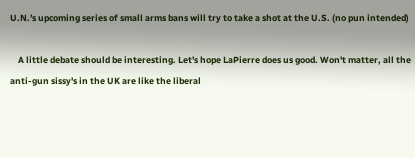U.N.'s upcoming series of small arms bans will try to take a shot at the U.S. (no pun intended)

    A little debate should be interesting. Let's hope LaPierre does us good. Won't matter, all the anti-gun sissy's in the UK are like the liberal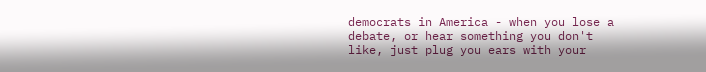democrats in America - when you lose a debate, or hear something you don't like, just plug you ears with your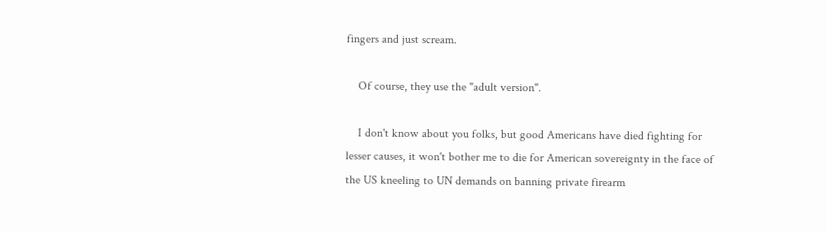fingers and just scream.

    Of course, they use the "adult version".

    I don't know about you folks, but good Americans have died fighting for lesser causes, it won't bother me to die for American sovereignty in the face of the US kneeling to UN demands on banning private firearm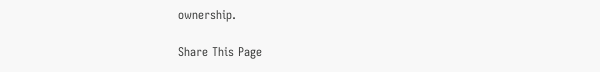ownership.

Share This Page